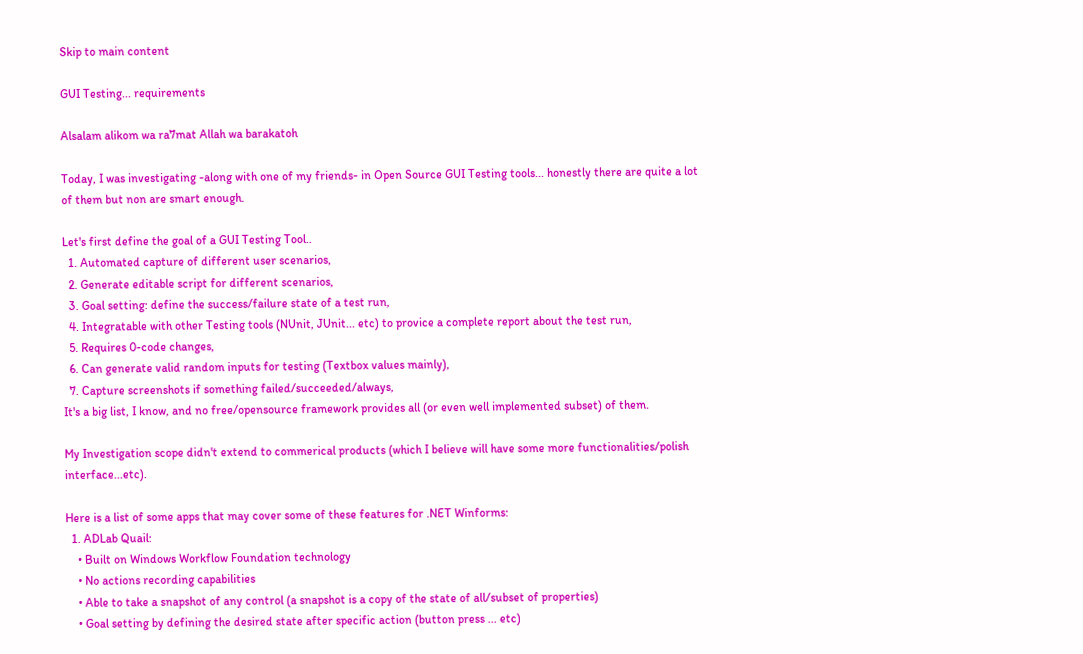Skip to main content

GUI Testing... requirements

Alsalam alikom wa ra7mat Allah wa barakatoh

Today, I was investigating -along with one of my friends- in Open Source GUI Testing tools... honestly there are quite a lot of them but non are smart enough.

Let's first define the goal of a GUI Testing Tool..
  1. Automated capture of different user scenarios,
  2. Generate editable script for different scenarios,
  3. Goal setting: define the success/failure state of a test run,
  4. Integratable with other Testing tools (NUnit, JUnit... etc) to provice a complete report about the test run,
  5. Requires 0-code changes,
  6. Can generate valid random inputs for testing (Textbox values mainly),
  7. Capture screenshots if something failed/succeeded/always,
It's a big list, I know, and no free/opensource framework provides all (or even well implemented subset) of them.

My Investigation scope didn't extend to commerical products (which I believe will have some more functionalities/polish interface...etc).

Here is a list of some apps that may cover some of these features for .NET Winforms:
  1. ADLab Quail:
    • Built on Windows Workflow Foundation technology
    • No actions recording capabilities
    • Able to take a snapshot of any control (a snapshot is a copy of the state of all/subset of properties)
    • Goal setting by defining the desired state after specific action (button press ... etc)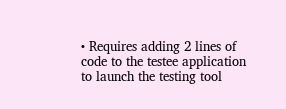• Requires adding 2 lines of code to the testee application to launch the testing tool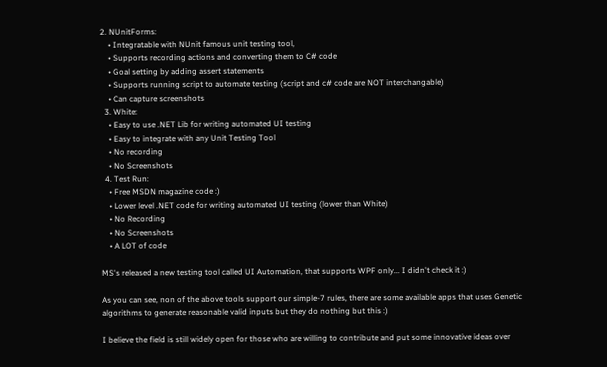2. NUnitForms:
    • Integratable with NUnit famous unit testing tool,
    • Supports recording actions and converting them to C# code
    • Goal setting by adding assert statements
    • Supports running script to automate testing (script and c# code are NOT interchangable)
    • Can capture screenshots
  3. White:
    • Easy to use .NET Lib for writing automated UI testing
    • Easy to integrate with any Unit Testing Tool
    • No recording
    • No Screenshots
  4. Test Run:
    • Free MSDN magazine code :)
    • Lower level .NET code for writing automated UI testing (lower than White)
    • No Recording
    • No Screenshots
    • A LOT of code

MS's released a new testing tool called UI Automation, that supports WPF only... I didn't check it :)

As you can see, non of the above tools support our simple-7 rules, there are some available apps that uses Genetic algorithms to generate reasonable valid inputs but they do nothing but this :)

I believe the field is still widely open for those who are willing to contribute and put some innovative ideas over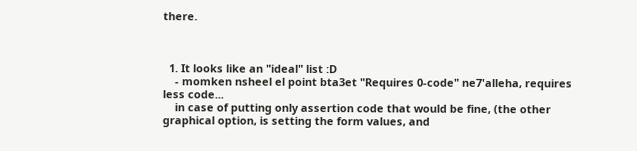there.



  1. It looks like an "ideal" list :D
    - momken nsheel el point bta3et "Requires 0-code" ne7'alleha, requires less code...
    in case of putting only assertion code that would be fine, (the other graphical option, is setting the form values, and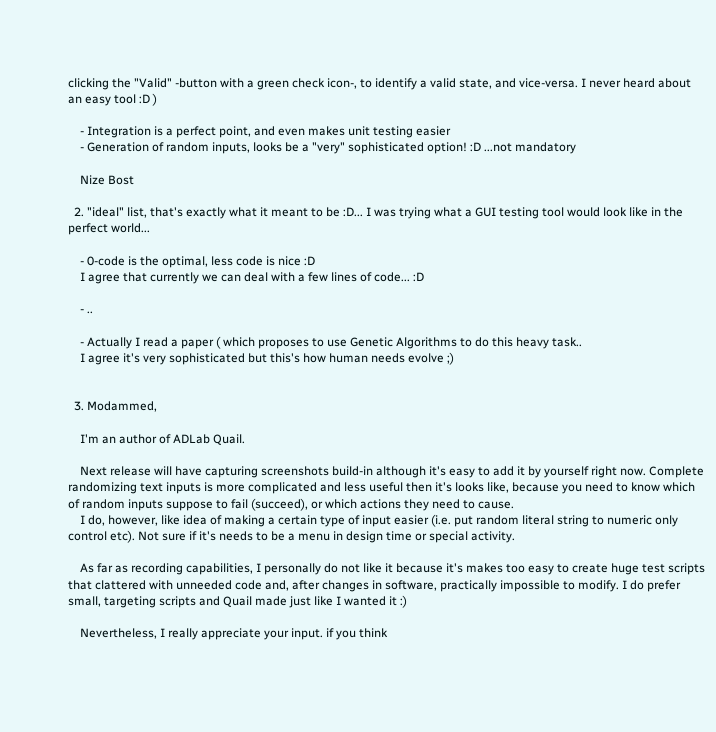clicking the "Valid" -button with a green check icon-, to identify a valid state, and vice-versa. I never heard about an easy tool :D )

    - Integration is a perfect point, and even makes unit testing easier
    - Generation of random inputs, looks be a "very" sophisticated option! :D ...not mandatory

    Nize Bost

  2. "ideal" list, that's exactly what it meant to be :D... I was trying what a GUI testing tool would look like in the perfect world...

    - 0-code is the optimal, less code is nice :D
    I agree that currently we can deal with a few lines of code... :D

    - ..

    - Actually I read a paper ( which proposes to use Genetic Algorithms to do this heavy task..
    I agree it's very sophisticated but this's how human needs evolve ;)


  3. Modammed,

    I'm an author of ADLab Quail.

    Next release will have capturing screenshots build-in although it's easy to add it by yourself right now. Complete randomizing text inputs is more complicated and less useful then it's looks like, because you need to know which of random inputs suppose to fail (succeed), or which actions they need to cause.
    I do, however, like idea of making a certain type of input easier (i.e. put random literal string to numeric only control etc). Not sure if it's needs to be a menu in design time or special activity.

    As far as recording capabilities, I personally do not like it because it's makes too easy to create huge test scripts that clattered with unneeded code and, after changes in software, practically impossible to modify. I do prefer small, targeting scripts and Quail made just like I wanted it :)

    Nevertheless, I really appreciate your input. if you think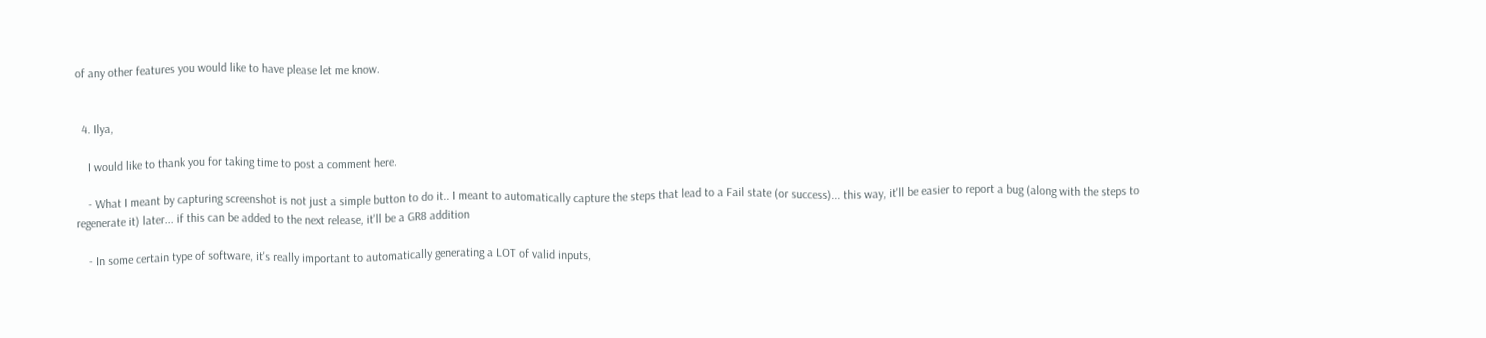of any other features you would like to have please let me know.


  4. Ilya,

    I would like to thank you for taking time to post a comment here.

    - What I meant by capturing screenshot is not just a simple button to do it.. I meant to automatically capture the steps that lead to a Fail state (or success)... this way, it'll be easier to report a bug (along with the steps to regenerate it) later... if this can be added to the next release, it'll be a GR8 addition

    - In some certain type of software, it's really important to automatically generating a LOT of valid inputs,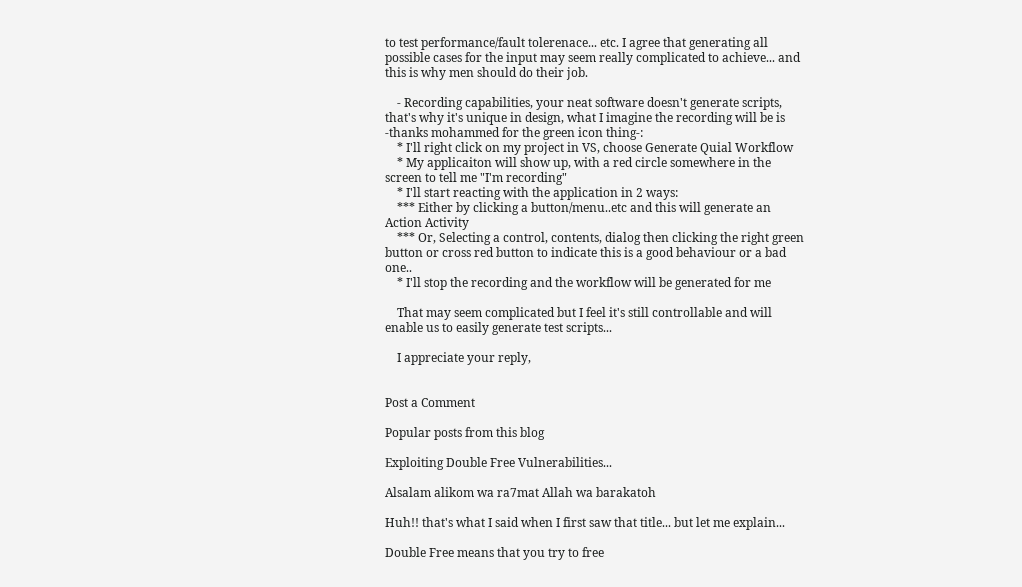to test performance/fault tolerenace... etc. I agree that generating all possible cases for the input may seem really complicated to achieve... and this is why men should do their job.

    - Recording capabilities, your neat software doesn't generate scripts, that's why it's unique in design, what I imagine the recording will be is -thanks mohammed for the green icon thing-:
    * I'll right click on my project in VS, choose Generate Quial Workflow
    * My applicaiton will show up, with a red circle somewhere in the screen to tell me "I'm recording"
    * I'll start reacting with the application in 2 ways:
    *** Either by clicking a button/menu..etc and this will generate an Action Activity
    *** Or, Selecting a control, contents, dialog then clicking the right green button or cross red button to indicate this is a good behaviour or a bad one..
    * I'll stop the recording and the workflow will be generated for me

    That may seem complicated but I feel it's still controllable and will enable us to easily generate test scripts...

    I appreciate your reply,


Post a Comment

Popular posts from this blog

Exploiting Double Free Vulnerabilities...

Alsalam alikom wa ra7mat Allah wa barakatoh

Huh!! that's what I said when I first saw that title... but let me explain...

Double Free means that you try to free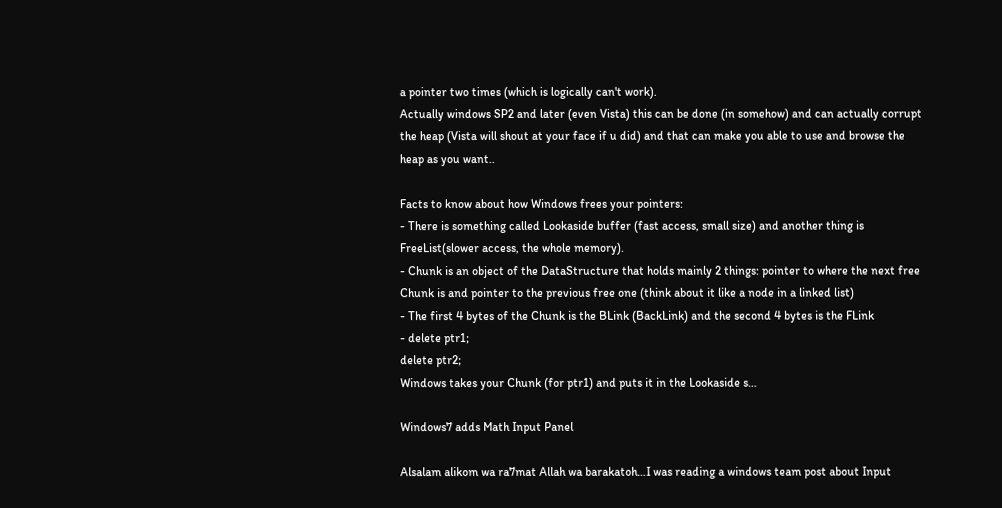a pointer two times (which is logically can't work).
Actually windows SP2 and later (even Vista) this can be done (in somehow) and can actually corrupt the heap (Vista will shout at your face if u did) and that can make you able to use and browse the heap as you want..

Facts to know about how Windows frees your pointers:
- There is something called Lookaside buffer (fast access, small size) and another thing is FreeList(slower access, the whole memory).
- Chunk is an object of the DataStructure that holds mainly 2 things: pointer to where the next free Chunk is and pointer to the previous free one (think about it like a node in a linked list)
- The first 4 bytes of the Chunk is the BLink (BackLink) and the second 4 bytes is the FLink
- delete ptr1;
delete ptr2;
Windows takes your Chunk (for ptr1) and puts it in the Lookaside s…

Windows7 adds Math Input Panel

Alsalam alikom wa ra7mat Allah wa barakatoh…I was reading a windows team post about Input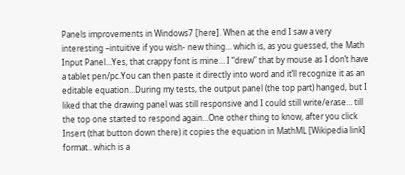Panels improvements in Windows7 [here]. When at the end I saw a very interesting –intuitive if you wish- new thing… which is, as you guessed, the Math Input Panel…Yes, that crappy font is mine… I “drew” that by mouse as I don’t have a tablet pen/pc.You can then paste it directly into word and it’ll recognize it as an editable equation…During my tests, the output panel (the top part) hanged, but I liked that the drawing panel was still responsive and I could still write/erase… till the top one started to respond again…One other thing to know, after you click Insert (that button down there) it copies the equation in MathML [Wikipedia link] format.. which is a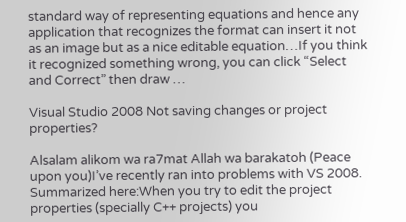standard way of representing equations and hence any application that recognizes the format can insert it not as an image but as a nice editable equation…If you think it recognized something wrong, you can click “Select and Correct” then draw …

Visual Studio 2008 Not saving changes or project properties?

Alsalam alikom wa ra7mat Allah wa barakatoh (Peace upon you)I’ve recently ran into problems with VS 2008. Summarized here:When you try to edit the project properties (specially C++ projects) you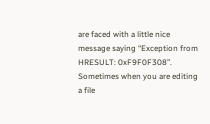are faced with a little nice message saying “Exception from HRESULT: 0xF9F0F308”. Sometimes when you are editing a file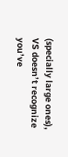(specially large ones), VS doesn’t recognize you’ve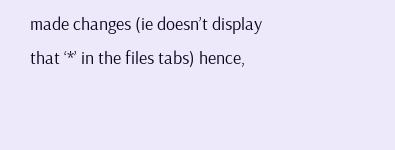made changes (ie doesn’t display that ‘*’ in the files tabs) hence,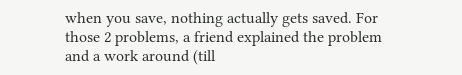when you save, nothing actually gets saved. For those 2 problems, a friend explained the problem and a work around (till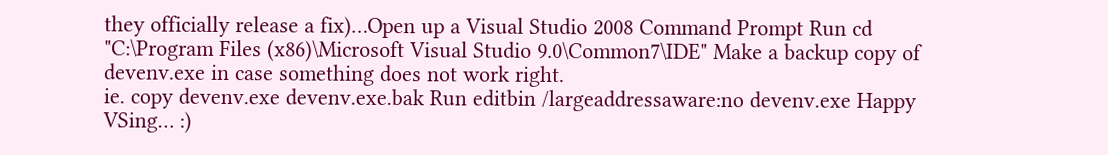they officially release a fix)…Open up a Visual Studio 2008 Command Prompt Run cd "C:\Program Files (x86)\Microsoft Visual Studio 9.0\Common7\IDE" Make a backup copy of devenv.exe in case something does not work right.
ie. copy devenv.exe devenv.exe.bak Run editbin /largeaddressaware:no devenv.exe Happy VSing… :)